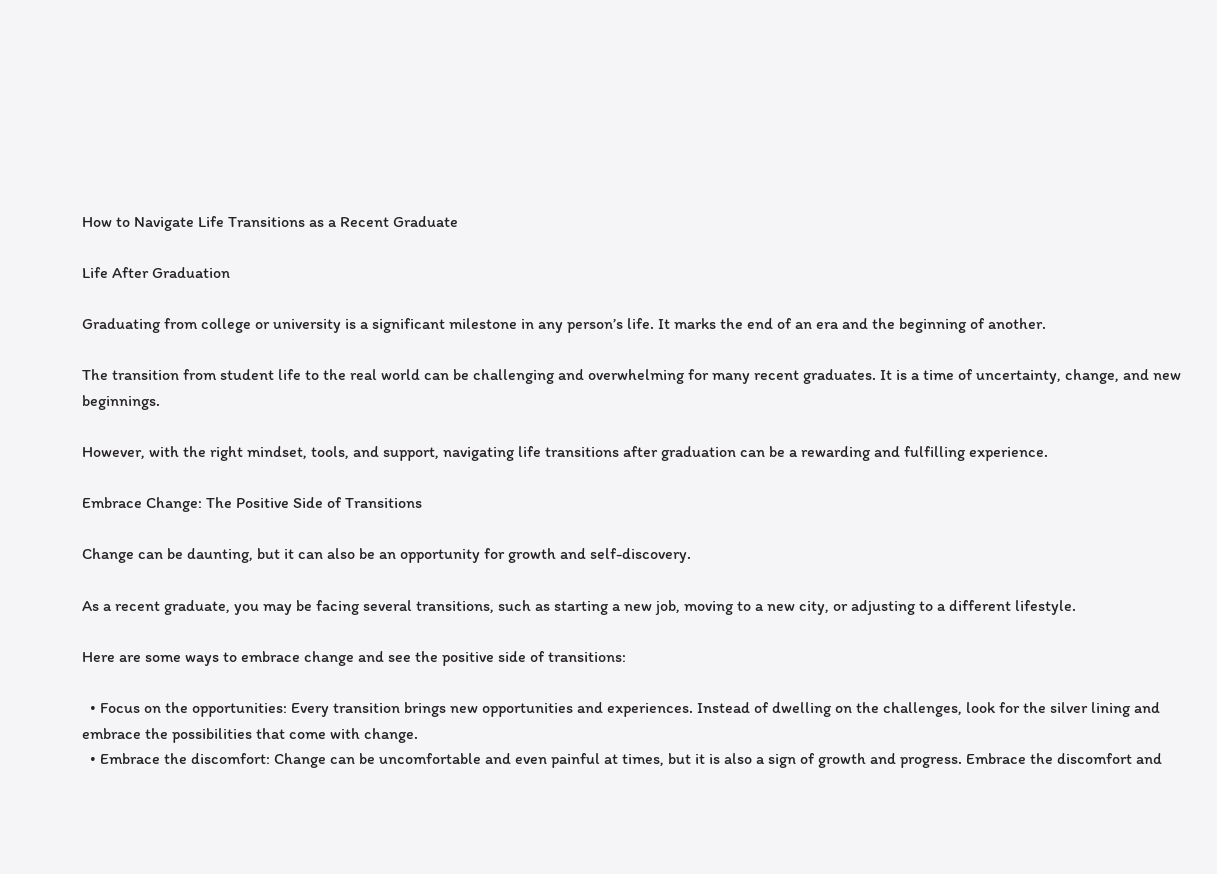How to Navigate Life Transitions as a Recent Graduate

Life After Graduation

Graduating from college or university is a significant milestone in any person’s life. It marks the end of an era and the beginning of another.

The transition from student life to the real world can be challenging and overwhelming for many recent graduates. It is a time of uncertainty, change, and new beginnings.

However, with the right mindset, tools, and support, navigating life transitions after graduation can be a rewarding and fulfilling experience.

Embrace Change: The Positive Side of Transitions

Change can be daunting, but it can also be an opportunity for growth and self-discovery.

As a recent graduate, you may be facing several transitions, such as starting a new job, moving to a new city, or adjusting to a different lifestyle.

Here are some ways to embrace change and see the positive side of transitions:

  • Focus on the opportunities: Every transition brings new opportunities and experiences. Instead of dwelling on the challenges, look for the silver lining and embrace the possibilities that come with change.
  • Embrace the discomfort: Change can be uncomfortable and even painful at times, but it is also a sign of growth and progress. Embrace the discomfort and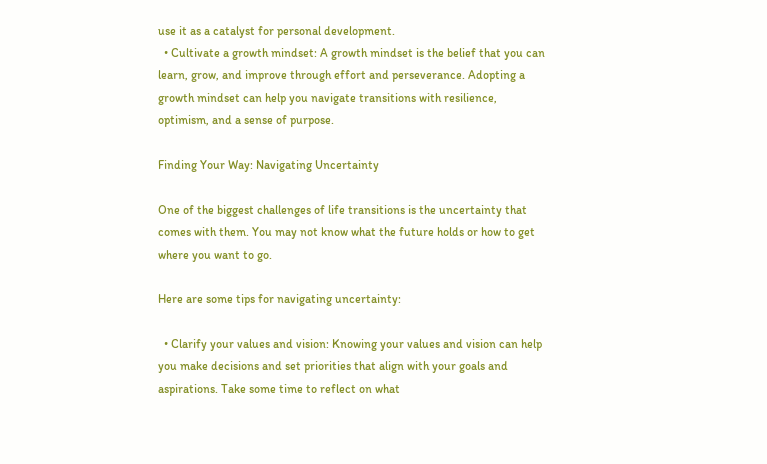use it as a catalyst for personal development.
  • Cultivate a growth mindset: A growth mindset is the belief that you can learn, grow, and improve through effort and perseverance. Adopting a growth mindset can help you navigate transitions with resilience, optimism, and a sense of purpose.

Finding Your Way: Navigating Uncertainty

One of the biggest challenges of life transitions is the uncertainty that comes with them. You may not know what the future holds or how to get where you want to go.

Here are some tips for navigating uncertainty:

  • Clarify your values and vision: Knowing your values and vision can help you make decisions and set priorities that align with your goals and aspirations. Take some time to reflect on what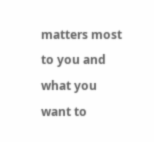matters most to you and what you want to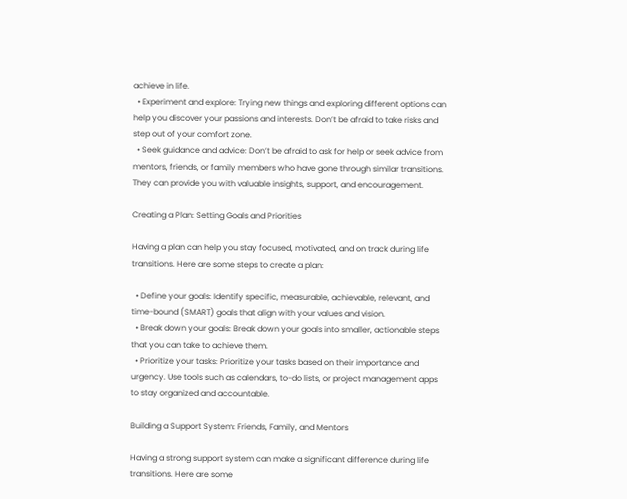achieve in life.
  • Experiment and explore: Trying new things and exploring different options can help you discover your passions and interests. Don’t be afraid to take risks and step out of your comfort zone.
  • Seek guidance and advice: Don’t be afraid to ask for help or seek advice from mentors, friends, or family members who have gone through similar transitions. They can provide you with valuable insights, support, and encouragement.

Creating a Plan: Setting Goals and Priorities

Having a plan can help you stay focused, motivated, and on track during life transitions. Here are some steps to create a plan:

  • Define your goals: Identify specific, measurable, achievable, relevant, and time-bound (SMART) goals that align with your values and vision.
  • Break down your goals: Break down your goals into smaller, actionable steps that you can take to achieve them.
  • Prioritize your tasks: Prioritize your tasks based on their importance and urgency. Use tools such as calendars, to-do lists, or project management apps to stay organized and accountable.

Building a Support System: Friends, Family, and Mentors

Having a strong support system can make a significant difference during life transitions. Here are some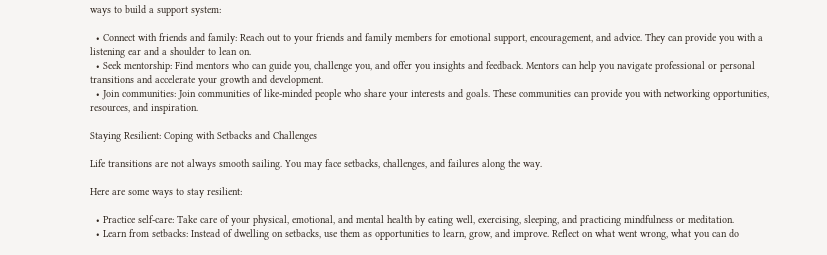ways to build a support system:

  • Connect with friends and family: Reach out to your friends and family members for emotional support, encouragement, and advice. They can provide you with a listening ear and a shoulder to lean on.
  • Seek mentorship: Find mentors who can guide you, challenge you, and offer you insights and feedback. Mentors can help you navigate professional or personal transitions and accelerate your growth and development.
  • Join communities: Join communities of like-minded people who share your interests and goals. These communities can provide you with networking opportunities, resources, and inspiration.

Staying Resilient: Coping with Setbacks and Challenges

Life transitions are not always smooth sailing. You may face setbacks, challenges, and failures along the way.

Here are some ways to stay resilient:

  • Practice self-care: Take care of your physical, emotional, and mental health by eating well, exercising, sleeping, and practicing mindfulness or meditation.
  • Learn from setbacks: Instead of dwelling on setbacks, use them as opportunities to learn, grow, and improve. Reflect on what went wrong, what you can do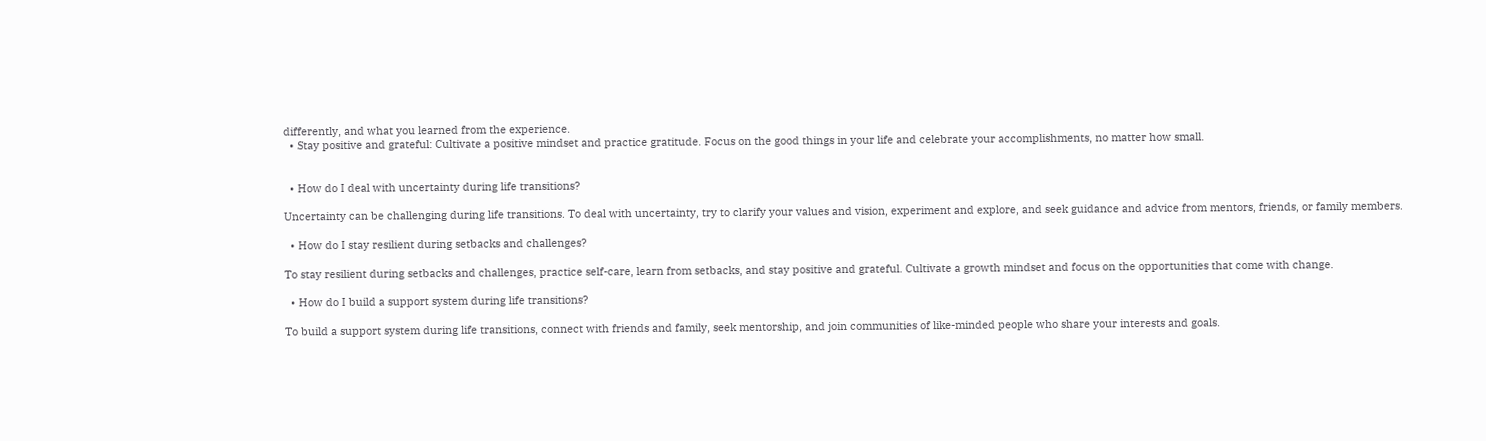differently, and what you learned from the experience.
  • Stay positive and grateful: Cultivate a positive mindset and practice gratitude. Focus on the good things in your life and celebrate your accomplishments, no matter how small.


  • How do I deal with uncertainty during life transitions?

Uncertainty can be challenging during life transitions. To deal with uncertainty, try to clarify your values and vision, experiment and explore, and seek guidance and advice from mentors, friends, or family members.

  • How do I stay resilient during setbacks and challenges?

To stay resilient during setbacks and challenges, practice self-care, learn from setbacks, and stay positive and grateful. Cultivate a growth mindset and focus on the opportunities that come with change.

  • How do I build a support system during life transitions?

To build a support system during life transitions, connect with friends and family, seek mentorship, and join communities of like-minded people who share your interests and goals.